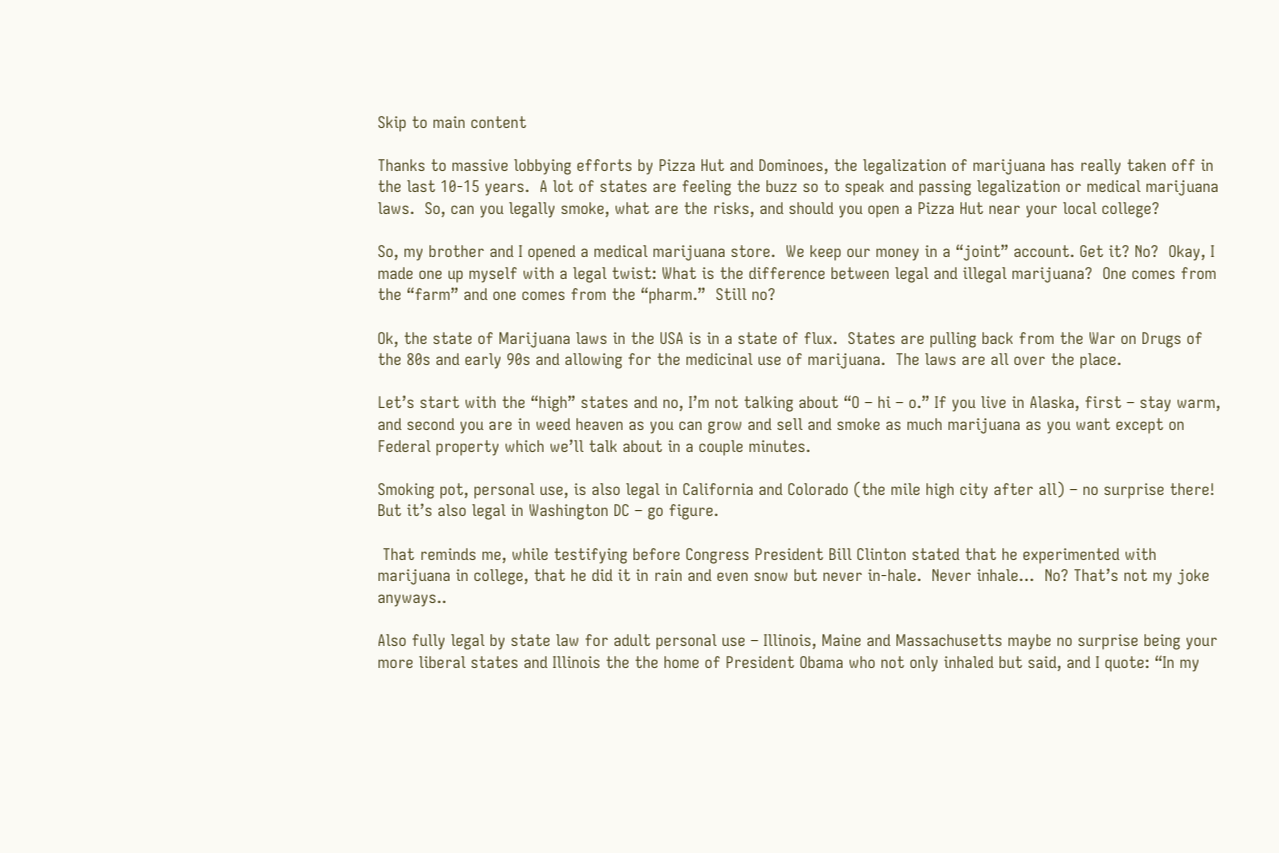Skip to main content

Thanks to massive lobbying efforts by Pizza Hut and Dominoes, the legalization of marijuana has really taken off in the last 10-15 years.  A lot of states are feeling the buzz so to speak and passing legalization or medical marijuana laws.  So, can you legally smoke, what are the risks, and should you open a Pizza Hut near your local college?

So, my brother and I opened a medical marijuana store.  We keep our money in a “joint” account. Get it? No?  Okay, I made one up myself with a legal twist: What is the difference between legal and illegal marijuana?  One comes from the “farm” and one comes from the “pharm.”  Still no?

Ok, the state of Marijuana laws in the USA is in a state of flux.  States are pulling back from the War on Drugs of the 80s and early 90s and allowing for the medicinal use of marijuana.  The laws are all over the place.

Let’s start with the “high” states and no, I’m not talking about “O – hi – o.” If you live in Alaska, first – stay warm, and second you are in weed heaven as you can grow and sell and smoke as much marijuana as you want except on Federal property which we’ll talk about in a couple minutes.

Smoking pot, personal use, is also legal in California and Colorado (the mile high city after all) – no surprise there!  But it’s also legal in Washington DC – go figure.

 That reminds me, while testifying before Congress President Bill Clinton stated that he experimented with marijuana in college, that he did it in rain and even snow but never in-hale.  Never inhale…  No? That’s not my joke anyways..

Also fully legal by state law for adult personal use – Illinois, Maine and Massachusetts maybe no surprise being your more liberal states and Illinois the the home of President Obama who not only inhaled but said, and I quote: “In my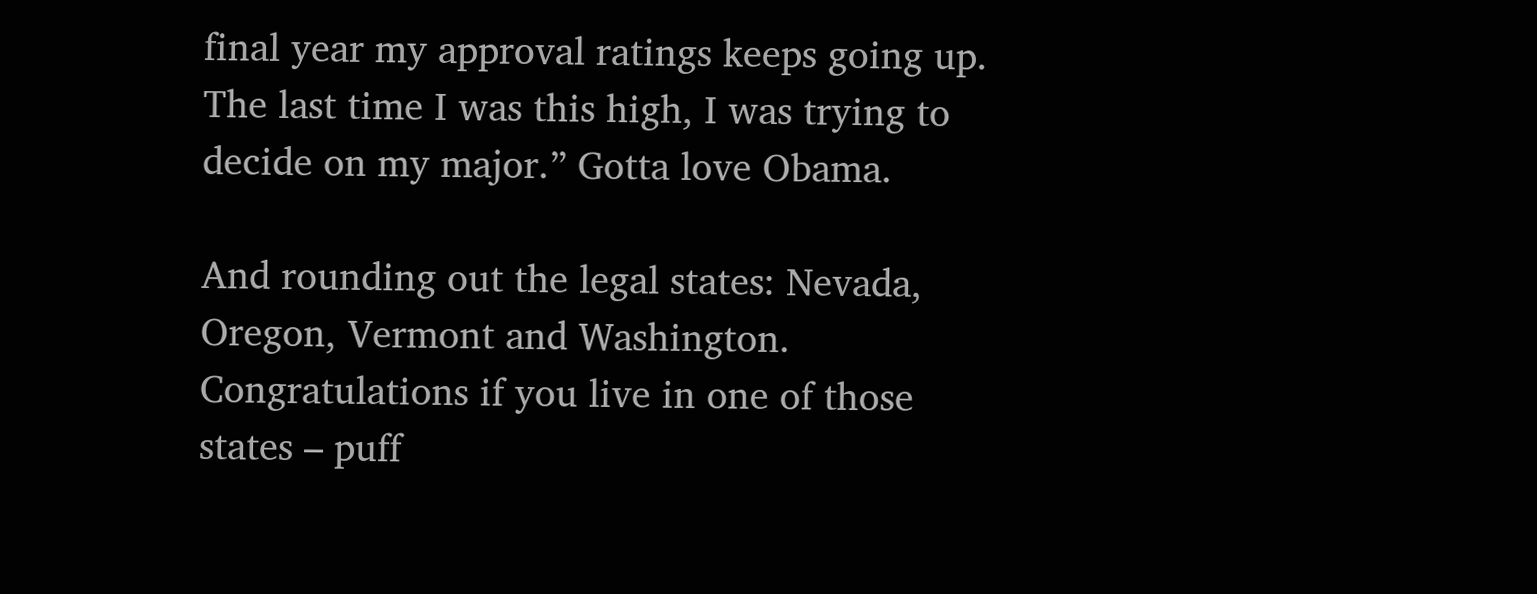final year my approval ratings keeps going up. The last time I was this high, I was trying to decide on my major.” Gotta love Obama.

And rounding out the legal states: Nevada, Oregon, Vermont and Washington.  Congratulations if you live in one of those states – puff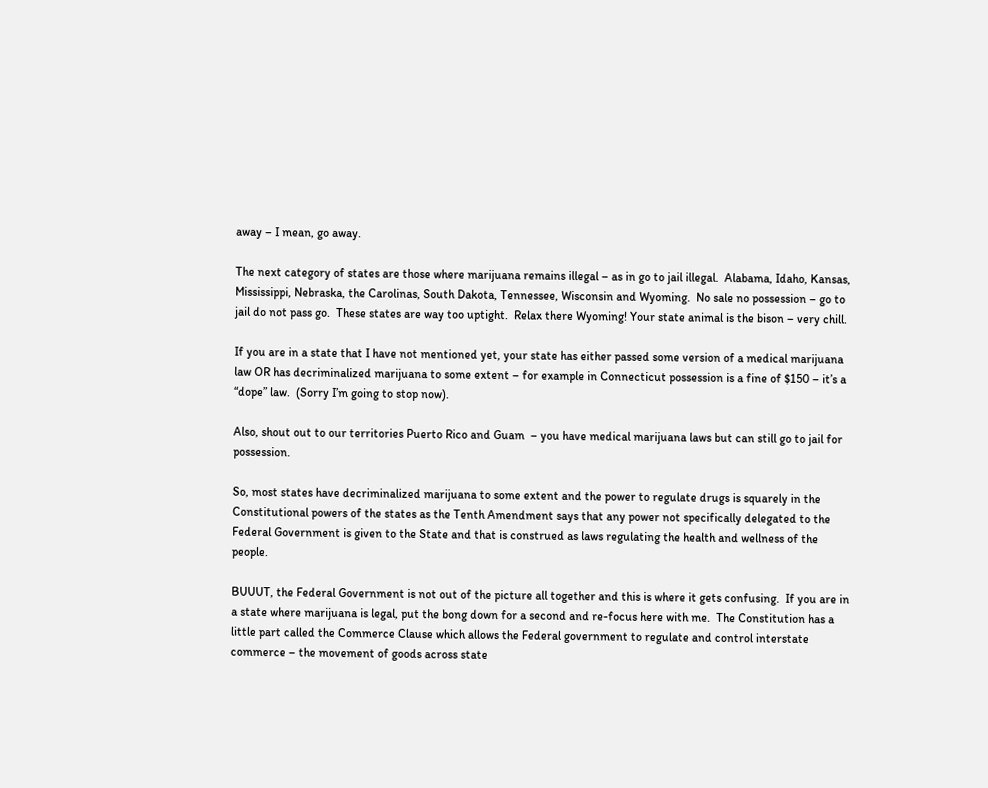away – I mean, go away.

The next category of states are those where marijuana remains illegal – as in go to jail illegal.  Alabama, Idaho, Kansas, Mississippi, Nebraska, the Carolinas, South Dakota, Tennessee, Wisconsin and Wyoming.  No sale no possession – go to jail do not pass go.  These states are way too uptight.  Relax there Wyoming! Your state animal is the bison – very chill.

If you are in a state that I have not mentioned yet, your state has either passed some version of a medical marijuana law OR has decriminalized marijuana to some extent – for example in Connecticut possession is a fine of $150 – it’s a “dope” law.  (Sorry I’m going to stop now).

Also, shout out to our territories Puerto Rico and Guam  – you have medical marijuana laws but can still go to jail for possession.

So, most states have decriminalized marijuana to some extent and the power to regulate drugs is squarely in the Constitutional powers of the states as the Tenth Amendment says that any power not specifically delegated to the Federal Government is given to the State and that is construed as laws regulating the health and wellness of the people.

BUUUT, the Federal Government is not out of the picture all together and this is where it gets confusing.  If you are in a state where marijuana is legal, put the bong down for a second and re-focus here with me.  The Constitution has a little part called the Commerce Clause which allows the Federal government to regulate and control interstate commerce – the movement of goods across state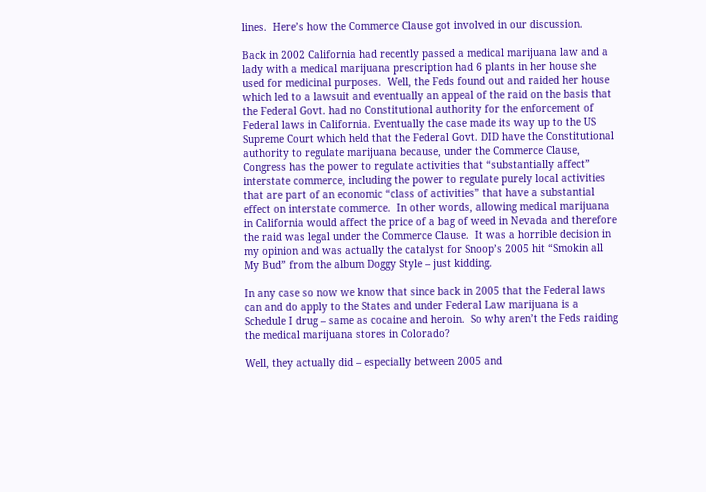lines.  Here’s how the Commerce Clause got involved in our discussion.

Back in 2002 California had recently passed a medical marijuana law and a lady with a medical marijuana prescription had 6 plants in her house she used for medicinal purposes.  Well, the Feds found out and raided her house which led to a lawsuit and eventually an appeal of the raid on the basis that the Federal Govt. had no Constitutional authority for the enforcement of Federal laws in California. Eventually the case made its way up to the US Supreme Court which held that the Federal Govt. DID have the Constitutional authority to regulate marijuana because, under the Commerce Clause, Congress has the power to regulate activities that “substantially affect” interstate commerce, including the power to regulate purely local activities that are part of an economic “class of activities” that have a substantial effect on interstate commerce.  In other words, allowing medical marijuana in California would affect the price of a bag of weed in Nevada and therefore the raid was legal under the Commerce Clause.  It was a horrible decision in my opinion and was actually the catalyst for Snoop’s 2005 hit “Smokin all My Bud” from the album Doggy Style – just kidding.

In any case so now we know that since back in 2005 that the Federal laws can and do apply to the States and under Federal Law marijuana is a Schedule I drug – same as cocaine and heroin.  So why aren’t the Feds raiding the medical marijuana stores in Colorado?

Well, they actually did – especially between 2005 and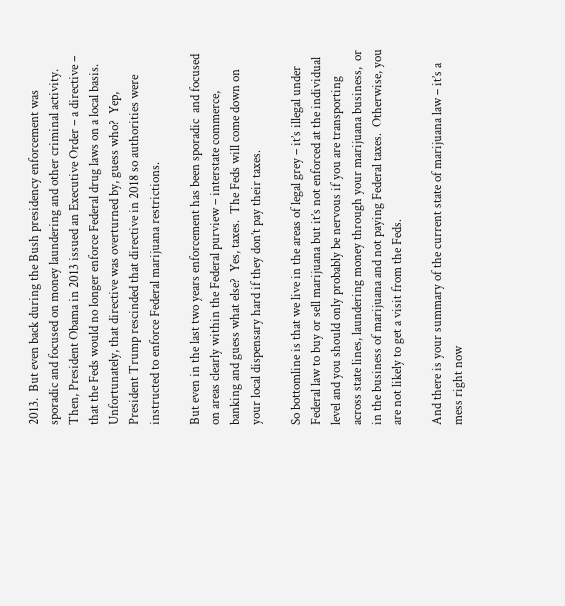2013.  But even back during the Bush presidency enforcement was sporadic and focused on money laundering and other criminal activity.  Then, President Obama in 2013 issued an Executive Order – a directive – that the Feds would no longer enforce Federal drug laws on a local basis.  Unfortunately, that directive was overturned by, guess who?  Yep, President Trump rescinded that directive in 2018 so authorities were instructed to enforce Federal marijuana restrictions.

But even in the last two years enforcement has been sporadic  and focused on areas clearly within the Federal purview – interstate commerce, banking and guess what else?  Yes, taxes.  The Feds will come down on your local dispensary hard if they don’t pay their taxes.

So bottomline is that we live in the areas of legal grey – it’s illegal under Federal law to buy or sell marijuana but it’s not enforced at the individual level and you should only probably be nervous if you are transporting across state lines, laundering money through your marijuana business,  or in the business of marijuana and not paying Federal taxes.  Otherwise, you are not likely to get a visit from the Feds.

And there is your summary of the current state of marijuana law – it’s a mess right now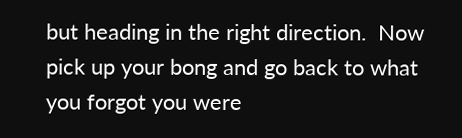but heading in the right direction.  Now pick up your bong and go back to what you forgot you were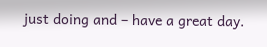just doing and – have a great day.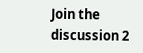Join the discussion 2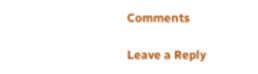Comments

Leave a Reply